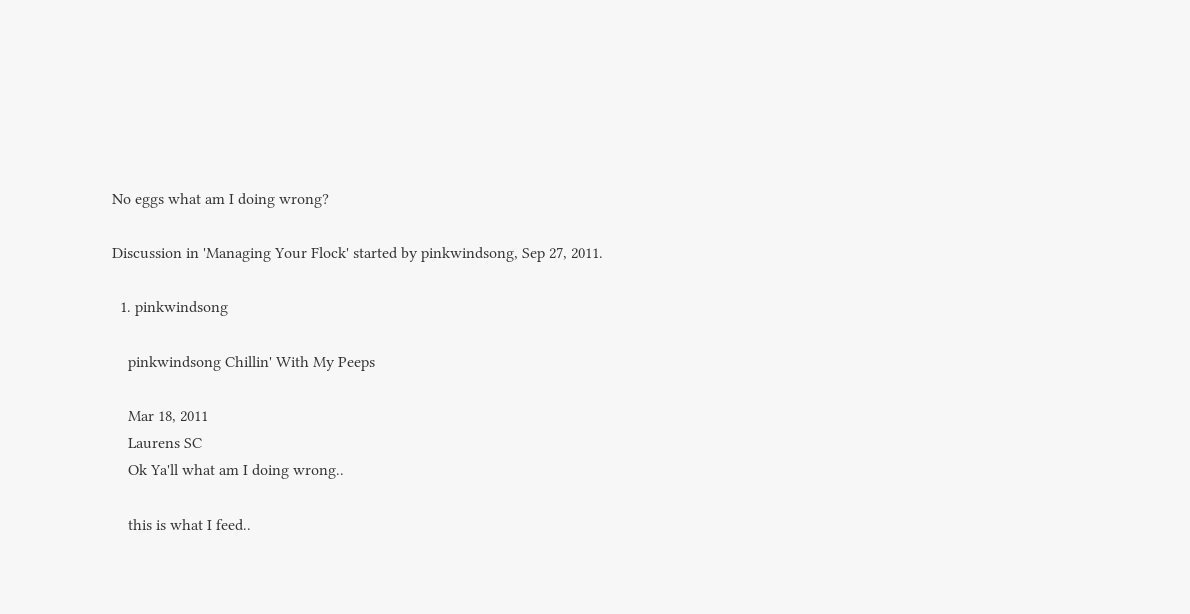No eggs what am I doing wrong?

Discussion in 'Managing Your Flock' started by pinkwindsong, Sep 27, 2011.

  1. pinkwindsong

    pinkwindsong Chillin' With My Peeps

    Mar 18, 2011
    Laurens SC
    Ok Ya'll what am I doing wrong..

    this is what I feed..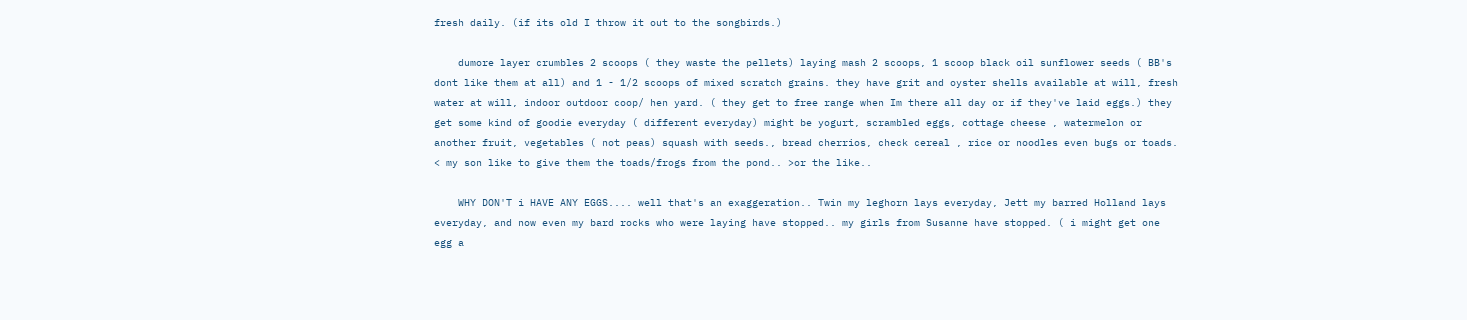fresh daily. (if its old I throw it out to the songbirds.)

    dumore layer crumbles 2 scoops ( they waste the pellets) laying mash 2 scoops, 1 scoop black oil sunflower seeds ( BB's dont like them at all) and 1 - 1/2 scoops of mixed scratch grains. they have grit and oyster shells available at will, fresh water at will, indoor outdoor coop/ hen yard. ( they get to free range when Im there all day or if they've laid eggs.) they get some kind of goodie everyday ( different everyday) might be yogurt, scrambled eggs, cottage cheese , watermelon or another fruit, vegetables ( not peas) squash with seeds., bread cherrios, check cereal , rice or noodles even bugs or toads. < my son like to give them the toads/frogs from the pond.. >or the like..

    WHY DON'T i HAVE ANY EGGS.... well that's an exaggeration.. Twin my leghorn lays everyday, Jett my barred Holland lays everyday, and now even my bard rocks who were laying have stopped.. my girls from Susanne have stopped. ( i might get one egg a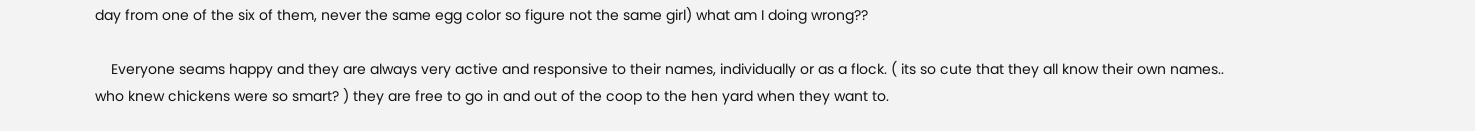day from one of the six of them, never the same egg color so figure not the same girl) what am I doing wrong??

    Everyone seams happy and they are always very active and responsive to their names, individually or as a flock. ( its so cute that they all know their own names.. who knew chickens were so smart? ) they are free to go in and out of the coop to the hen yard when they want to.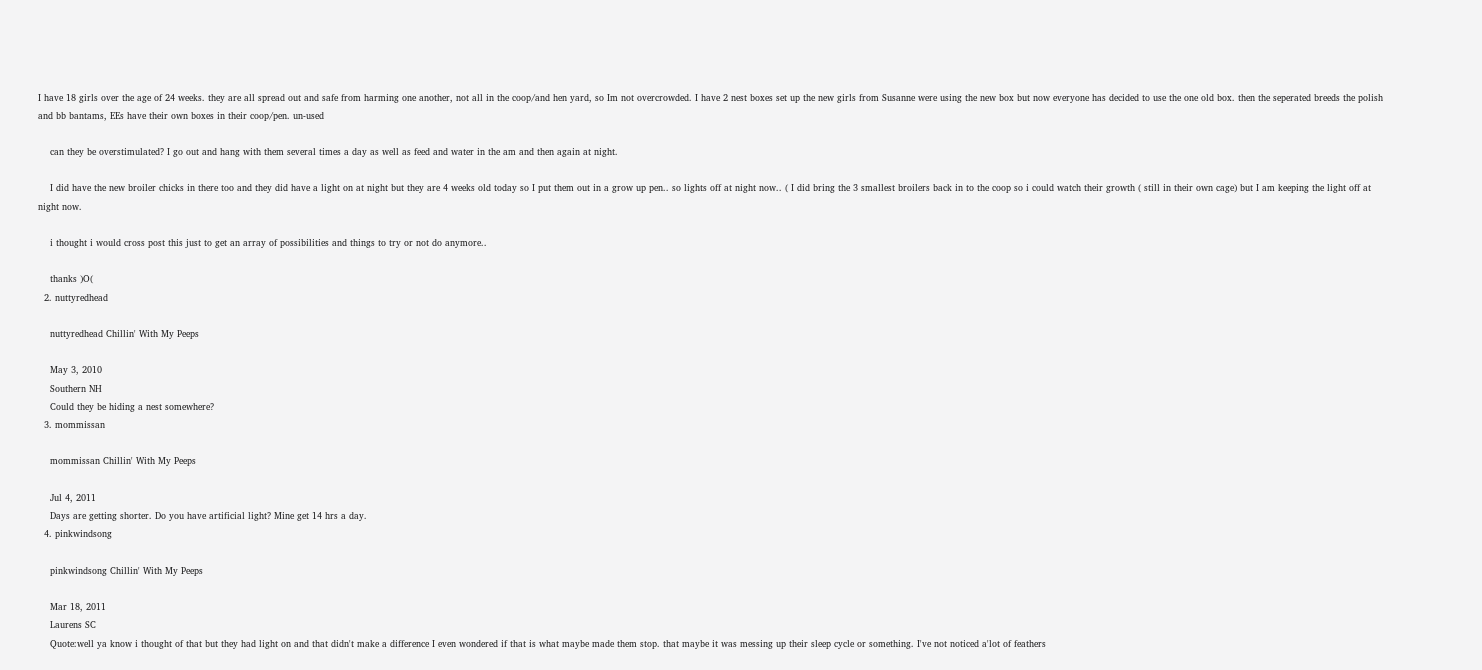I have 18 girls over the age of 24 weeks. they are all spread out and safe from harming one another, not all in the coop/and hen yard, so Im not overcrowded. I have 2 nest boxes set up the new girls from Susanne were using the new box but now everyone has decided to use the one old box. then the seperated breeds the polish and bb bantams, EEs have their own boxes in their coop/pen. un-used

    can they be overstimulated? I go out and hang with them several times a day as well as feed and water in the am and then again at night.

    I did have the new broiler chicks in there too and they did have a light on at night but they are 4 weeks old today so I put them out in a grow up pen.. so lights off at night now.. ( I did bring the 3 smallest broilers back in to the coop so i could watch their growth ( still in their own cage) but I am keeping the light off at night now.

    i thought i would cross post this just to get an array of possibilities and things to try or not do anymore..

    thanks )O(
  2. nuttyredhead

    nuttyredhead Chillin' With My Peeps

    May 3, 2010
    Southern NH
    Could they be hiding a nest somewhere?
  3. mommissan

    mommissan Chillin' With My Peeps

    Jul 4, 2011
    Days are getting shorter. Do you have artificial light? Mine get 14 hrs a day.
  4. pinkwindsong

    pinkwindsong Chillin' With My Peeps

    Mar 18, 2011
    Laurens SC
    Quote:well ya know i thought of that but they had light on and that didn't make a difference I even wondered if that is what maybe made them stop. that maybe it was messing up their sleep cycle or something. I've not noticed a'lot of feathers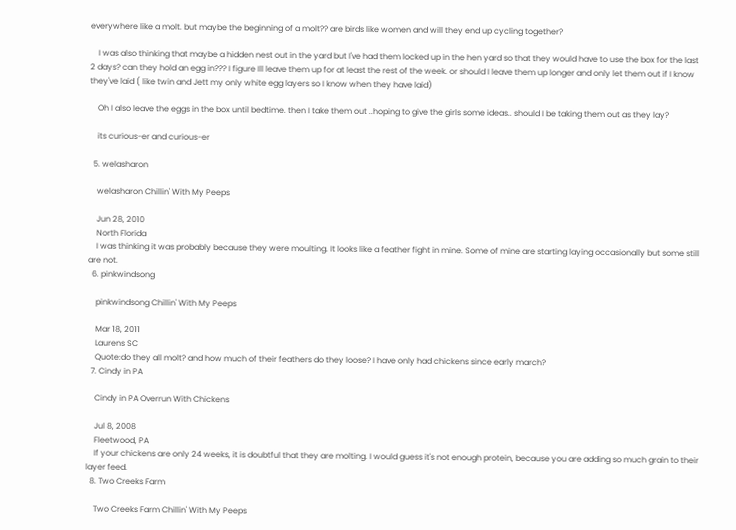everywhere like a molt. but maybe the beginning of a molt?? are birds like women and will they end up cycling together?

    I was also thinking that maybe a hidden nest out in the yard but I've had them locked up in the hen yard so that they would have to use the box for the last 2 days? can they hold an egg in??? I figure Ill leave them up for at least the rest of the week. or should I leave them up longer and only let them out if I know they've laid ( like twin and Jett my only white egg layers so I know when they have laid)

    Oh I also leave the eggs in the box until bedtime. then I take them out ..hoping to give the girls some ideas.. should I be taking them out as they lay?

    its curious-er and curious-er

  5. welasharon

    welasharon Chillin' With My Peeps

    Jun 28, 2010
    North Florida
    I was thinking it was probably because they were moulting. It looks like a feather fight in mine. Some of mine are starting laying occasionally but some still are not.
  6. pinkwindsong

    pinkwindsong Chillin' With My Peeps

    Mar 18, 2011
    Laurens SC
    Quote:do they all molt? and how much of their feathers do they loose? I have only had chickens since early march?
  7. Cindy in PA

    Cindy in PA Overrun With Chickens

    Jul 8, 2008
    Fleetwood, PA
    If your chickens are only 24 weeks, it is doubtful that they are molting. I would guess it's not enough protein, because you are adding so much grain to their layer feed.
  8. Two Creeks Farm

    Two Creeks Farm Chillin' With My Peeps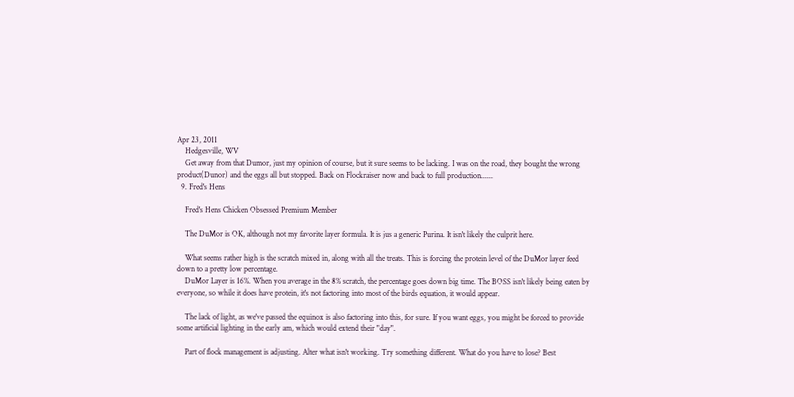Apr 23, 2011
    Hedgesville, WV
    Get away from that Dumor, just my opinion of course, but it sure seems to be lacking. I was on the road, they bought the wrong product(Dunor) and the eggs all but stopped. Back on Flockraiser now and back to full production......
  9. Fred's Hens

    Fred's Hens Chicken Obsessed Premium Member

    The DuMor is OK, although not my favorite layer formula. It is jus a generic Purina. It isn't likely the culprit here.

    What seems rather high is the scratch mixed in, along with all the treats. This is forcing the protein level of the DuMor layer feed down to a pretty low percentage.
    DuMor Layer is 16%. When you average in the 8% scratch, the percentage goes down big time. The BOSS isn't likely being eaten by everyone, so while it does have protein, it's not factoring into most of the birds equation, it would appear.

    The lack of light, as we've passed the equinox is also factoring into this, for sure. If you want eggs, you might be forced to provide some artificial lighting in the early am, which would extend their "day".

    Part of flock management is adjusting. Alter what isn't working. Try something different. What do you have to lose? Best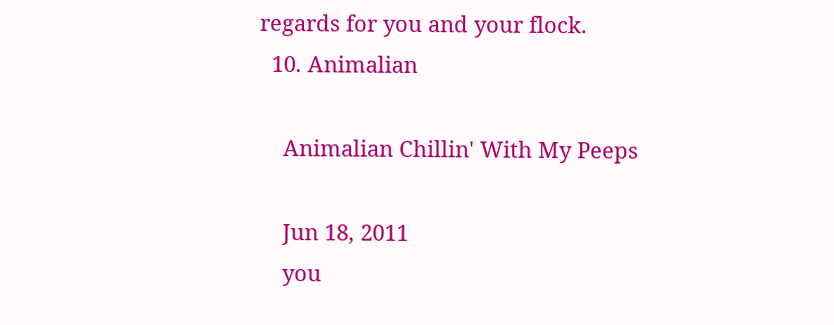regards for you and your flock.
  10. Animalian

    Animalian Chillin' With My Peeps

    Jun 18, 2011
    you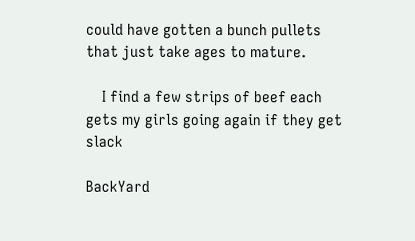could have gotten a bunch pullets that just take ages to mature.

    I find a few strips of beef each gets my girls going again if they get slack

BackYard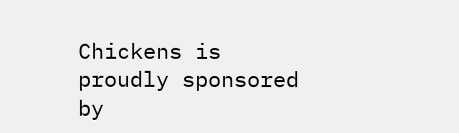Chickens is proudly sponsored by